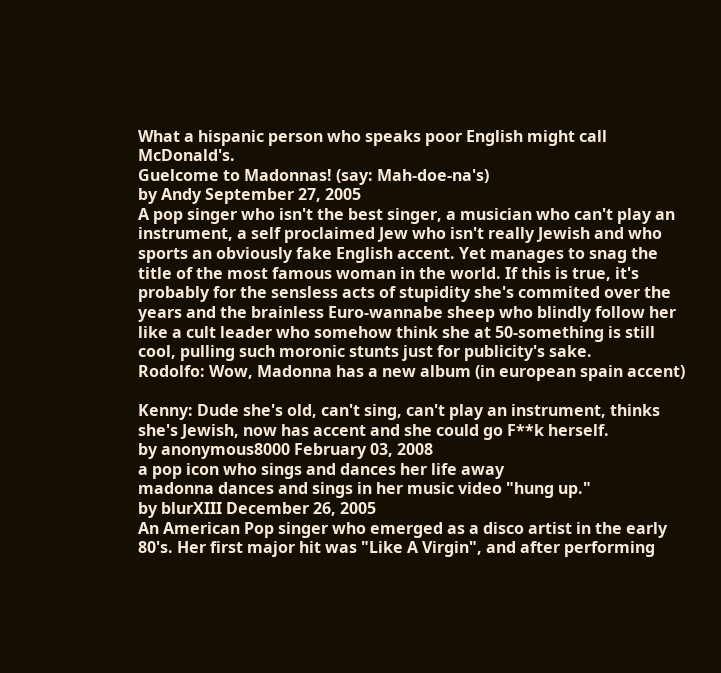What a hispanic person who speaks poor English might call McDonald's.
Guelcome to Madonnas! (say: Mah-doe-na's)
by Andy September 27, 2005
A pop singer who isn't the best singer, a musician who can't play an instrument, a self proclaimed Jew who isn't really Jewish and who sports an obviously fake English accent. Yet manages to snag the title of the most famous woman in the world. If this is true, it's probably for the sensless acts of stupidity she's commited over the years and the brainless Euro-wannabe sheep who blindly follow her like a cult leader who somehow think she at 50-something is still cool, pulling such moronic stunts just for publicity's sake.
Rodolfo: Wow, Madonna has a new album (in european spain accent)

Kenny: Dude she's old, can't sing, can't play an instrument, thinks she's Jewish, now has accent and she could go F**k herself.
by anonymous8000 February 03, 2008
a pop icon who sings and dances her life away
madonna dances and sings in her music video "hung up."
by blurXIII December 26, 2005
An American Pop singer who emerged as a disco artist in the early 80's. Her first major hit was "Like A Virgin", and after performing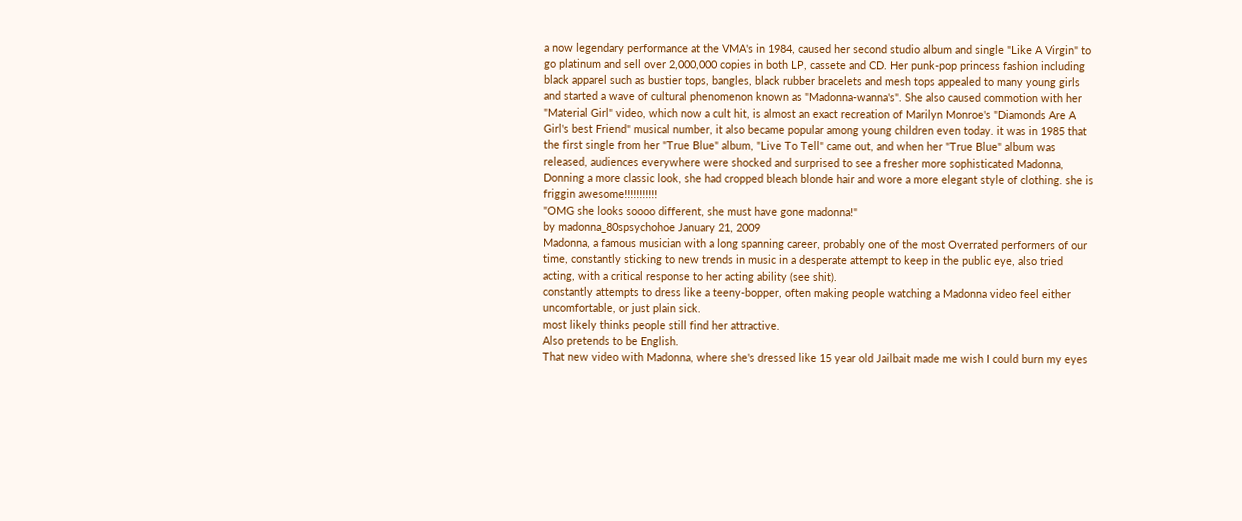a now legendary performance at the VMA's in 1984, caused her second studio album and single "Like A Virgin" to go platinum and sell over 2,000,000 copies in both LP, cassete and CD. Her punk-pop princess fashion including black apparel such as bustier tops, bangles, black rubber bracelets and mesh tops appealed to many young girls and started a wave of cultural phenomenon known as "Madonna-wanna's". She also caused commotion with her "Material Girl" video, which now a cult hit, is almost an exact recreation of Marilyn Monroe's "Diamonds Are A Girl's best Friend" musical number, it also became popular among young children even today. it was in 1985 that the first single from her "True Blue" album, "Live To Tell" came out, and when her "True Blue" album was released, audiences everywhere were shocked and surprised to see a fresher more sophisticated Madonna, Donning a more classic look, she had cropped bleach blonde hair and wore a more elegant style of clothing. she is friggin awesome!!!!!!!!!!!
"OMG she looks soooo different, she must have gone madonna!"
by madonna_80spsychohoe January 21, 2009
Madonna, a famous musician with a long spanning career, probably one of the most Overrated performers of our time, constantly sticking to new trends in music in a desperate attempt to keep in the public eye, also tried acting, with a critical response to her acting ability (see shit).
constantly attempts to dress like a teeny-bopper, often making people watching a Madonna video feel either uncomfortable, or just plain sick.
most likely thinks people still find her attractive.
Also pretends to be English.
That new video with Madonna, where she's dressed like 15 year old Jailbait made me wish I could burn my eyes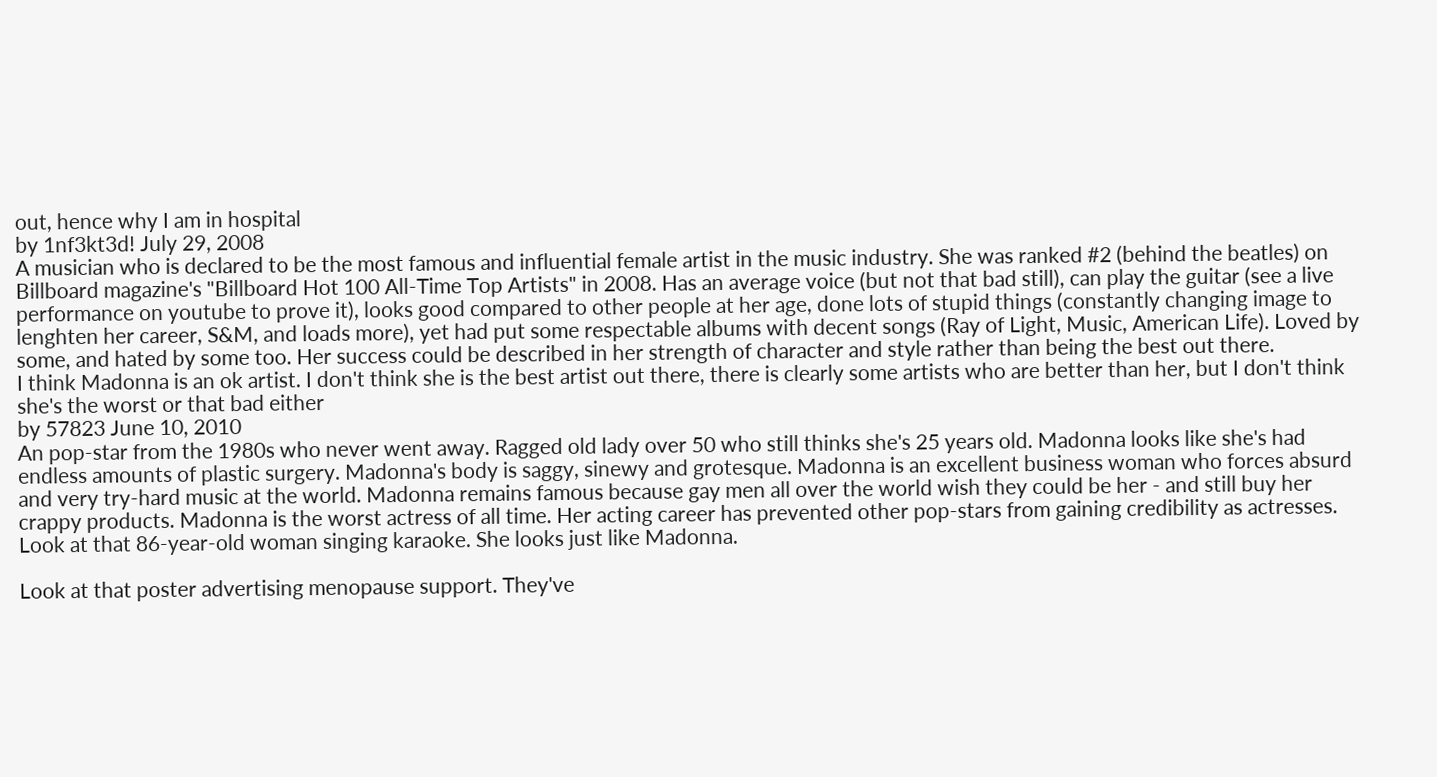out, hence why I am in hospital
by 1nf3kt3d! July 29, 2008
A musician who is declared to be the most famous and influential female artist in the music industry. She was ranked #2 (behind the beatles) on Billboard magazine's "Billboard Hot 100 All-Time Top Artists" in 2008. Has an average voice (but not that bad still), can play the guitar (see a live performance on youtube to prove it), looks good compared to other people at her age, done lots of stupid things (constantly changing image to lenghten her career, S&M, and loads more), yet had put some respectable albums with decent songs (Ray of Light, Music, American Life). Loved by some, and hated by some too. Her success could be described in her strength of character and style rather than being the best out there.
I think Madonna is an ok artist. I don't think she is the best artist out there, there is clearly some artists who are better than her, but I don't think she's the worst or that bad either
by 57823 June 10, 2010
An pop-star from the 1980s who never went away. Ragged old lady over 50 who still thinks she's 25 years old. Madonna looks like she's had endless amounts of plastic surgery. Madonna's body is saggy, sinewy and grotesque. Madonna is an excellent business woman who forces absurd and very try-hard music at the world. Madonna remains famous because gay men all over the world wish they could be her - and still buy her crappy products. Madonna is the worst actress of all time. Her acting career has prevented other pop-stars from gaining credibility as actresses.
Look at that 86-year-old woman singing karaoke. She looks just like Madonna.

Look at that poster advertising menopause support. They've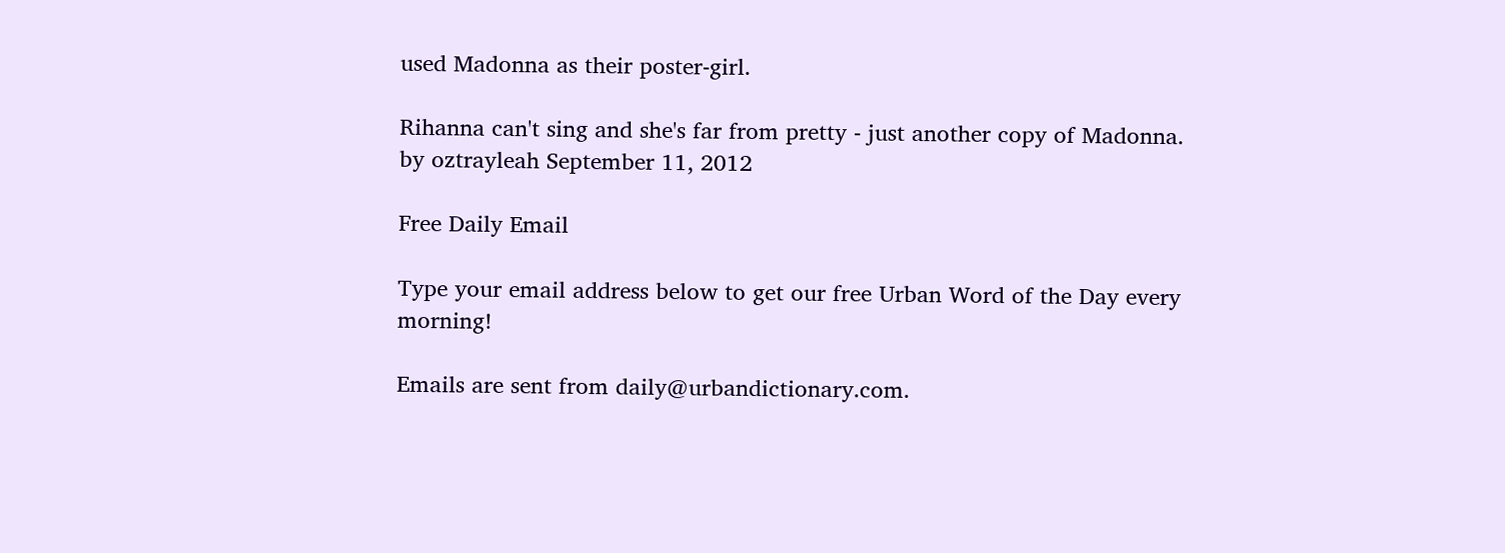used Madonna as their poster-girl.

Rihanna can't sing and she's far from pretty - just another copy of Madonna.
by oztrayleah September 11, 2012

Free Daily Email

Type your email address below to get our free Urban Word of the Day every morning!

Emails are sent from daily@urbandictionary.com.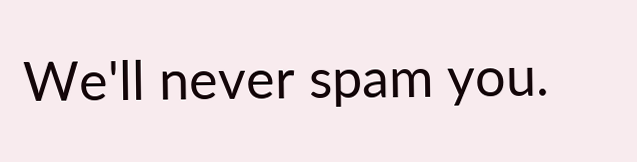We'll never spam you.